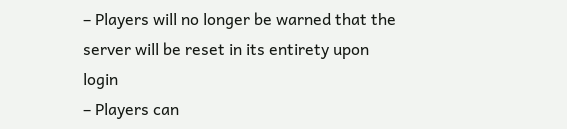– Players will no longer be warned that the server will be reset in its entirety upon login
– Players can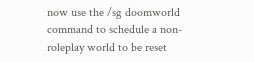now use the /sg doomworld command to schedule a non-roleplay world to be reset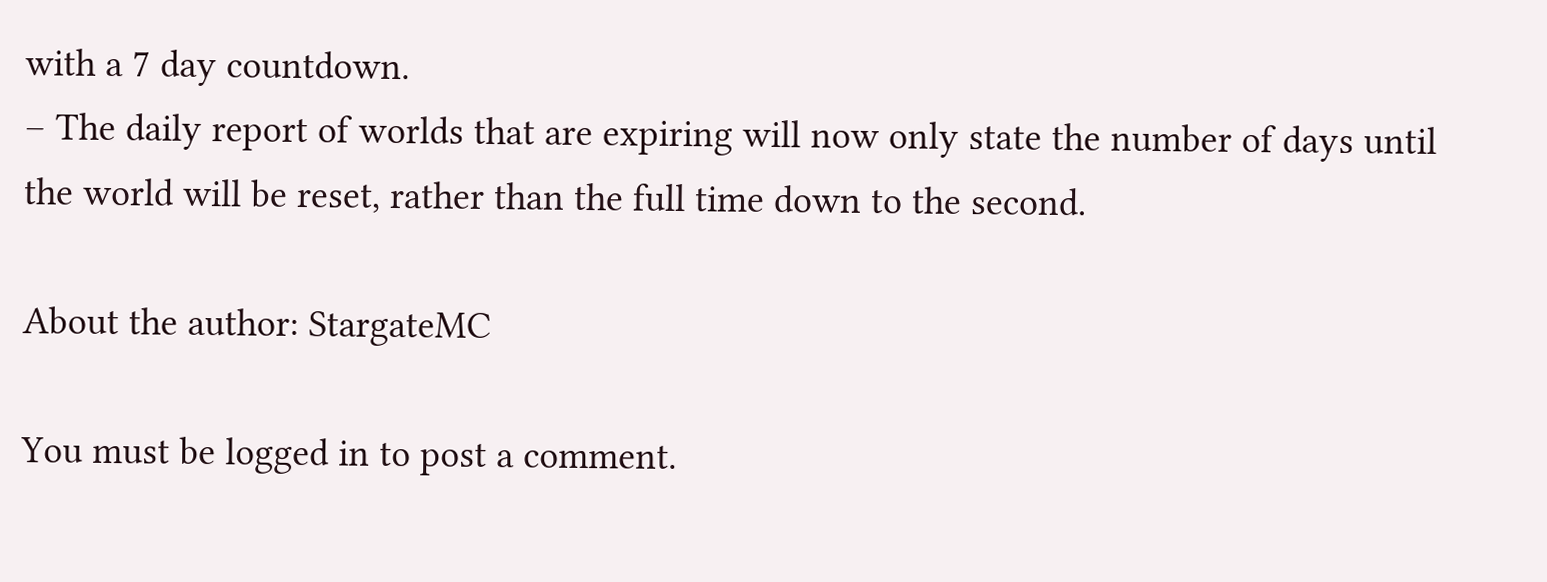with a 7 day countdown.
– The daily report of worlds that are expiring will now only state the number of days until the world will be reset, rather than the full time down to the second.

About the author: StargateMC

You must be logged in to post a comment.